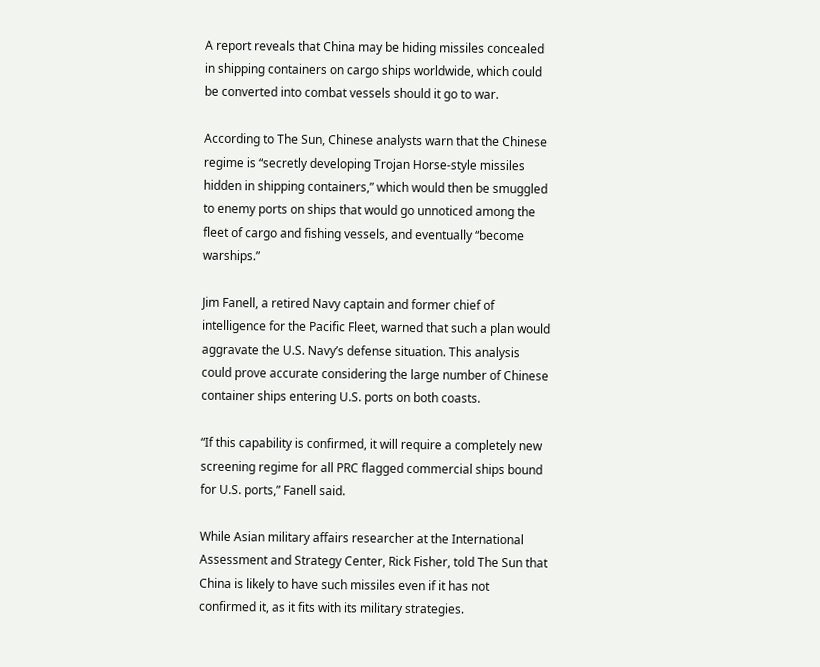A report reveals that China may be hiding missiles concealed in shipping containers on cargo ships worldwide, which could be converted into combat vessels should it go to war.

According to The Sun, Chinese analysts warn that the Chinese regime is “secretly developing Trojan Horse-style missiles hidden in shipping containers,” which would then be smuggled to enemy ports on ships that would go unnoticed among the fleet of cargo and fishing vessels, and eventually “become warships.”

Jim Fanell, a retired Navy captain and former chief of intelligence for the Pacific Fleet, warned that such a plan would aggravate the U.S. Navy’s defense situation. This analysis could prove accurate considering the large number of Chinese container ships entering U.S. ports on both coasts.

“If this capability is confirmed, it will require a completely new screening regime for all PRC flagged commercial ships bound for U.S. ports,” Fanell said.

While Asian military affairs researcher at the International Assessment and Strategy Center, Rick Fisher, told The Sun that China is likely to have such missiles even if it has not confirmed it, as it fits with its military strategies.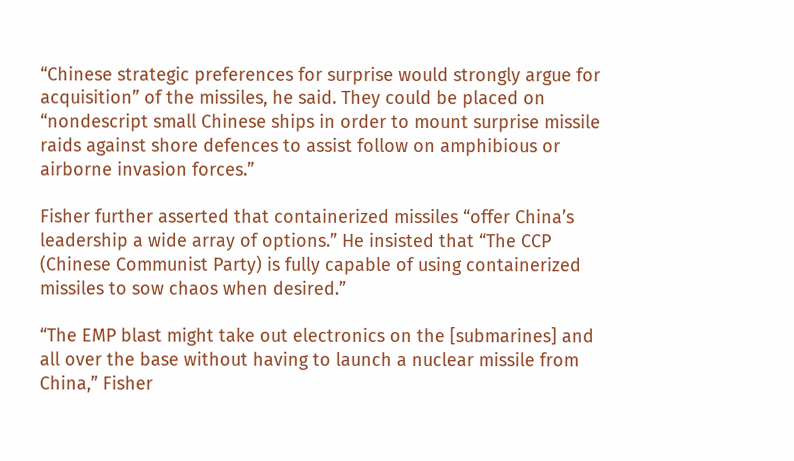“Chinese strategic preferences for surprise would strongly argue for acquisition” of the missiles, he said. They could be placed on “nondescript small Chinese ships in order to mount surprise missile raids against shore defences to assist follow on amphibious or airborne invasion forces.”

Fisher further asserted that containerized missiles “offer China’s leadership a wide array of options.” He insisted that “The CCP (Chinese Communist Party) is fully capable of using containerized missiles to sow chaos when desired.”

“The EMP blast might take out electronics on the [submarines] and all over the base without having to launch a nuclear missile from China,” Fisher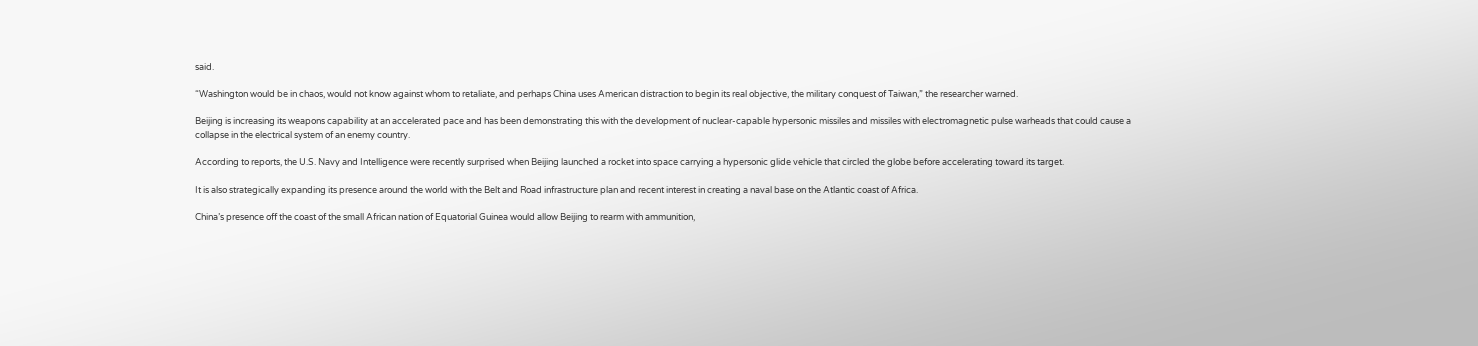said.

“Washington would be in chaos, would not know against whom to retaliate, and perhaps China uses American distraction to begin its real objective, the military conquest of Taiwan,” the researcher warned.

Beijing is increasing its weapons capability at an accelerated pace and has been demonstrating this with the development of nuclear-capable hypersonic missiles and missiles with electromagnetic pulse warheads that could cause a collapse in the electrical system of an enemy country.

According to reports, the U.S. Navy and Intelligence were recently surprised when Beijing launched a rocket into space carrying a hypersonic glide vehicle that circled the globe before accelerating toward its target.

It is also strategically expanding its presence around the world with the Belt and Road infrastructure plan and recent interest in creating a naval base on the Atlantic coast of Africa.

China’s presence off the coast of the small African nation of Equatorial Guinea would allow Beijing to rearm with ammunition,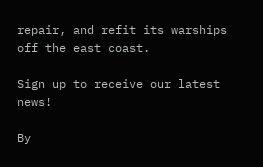repair, and refit its warships off the east coast.

Sign up to receive our latest news!

By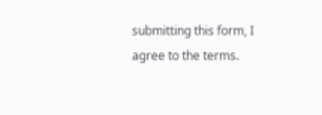submitting this form, I agree to the terms.